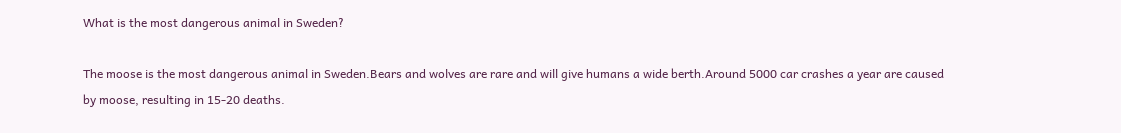What is the most dangerous animal in Sweden?

The moose is the most dangerous animal in Sweden.Bears and wolves are rare and will give humans a wide berth.Around 5000 car crashes a year are caused by moose, resulting in 15-20 deaths.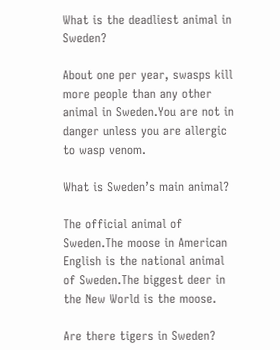What is the deadliest animal in Sweden?

About one per year, swasps kill more people than any other animal in Sweden.You are not in danger unless you are allergic to wasp venom.

What is Sweden’s main animal?

The official animal of Sweden.The moose in American English is the national animal of Sweden.The biggest deer in the New World is the moose.

Are there tigers in Sweden?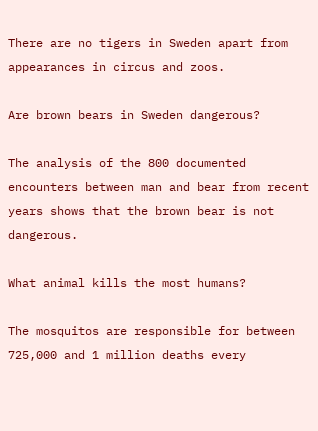There are no tigers in Sweden apart from appearances in circus and zoos.

Are brown bears in Sweden dangerous?

The analysis of the 800 documented encounters between man and bear from recent years shows that the brown bear is not dangerous.

What animal kills the most humans?

The mosquitos are responsible for between 725,000 and 1 million deaths every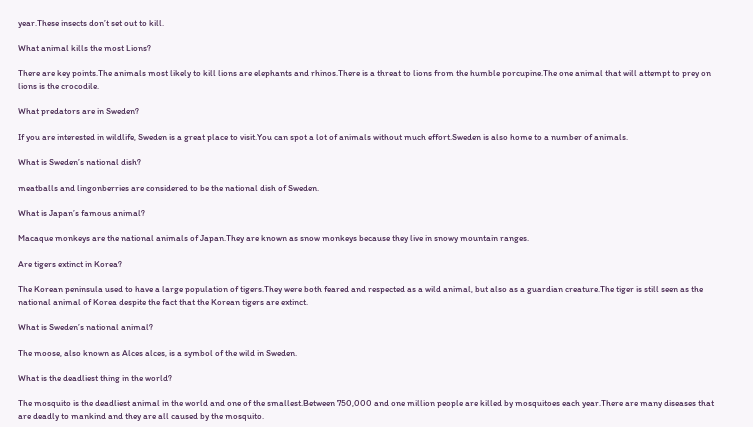year.These insects don’t set out to kill.

What animal kills the most Lions?

There are key points.The animals most likely to kill lions are elephants and rhinos.There is a threat to lions from the humble porcupine.The one animal that will attempt to prey on lions is the crocodile.

What predators are in Sweden?

If you are interested in wildlife, Sweden is a great place to visit.You can spot a lot of animals without much effort.Sweden is also home to a number of animals.

What is Sweden’s national dish?

meatballs and lingonberries are considered to be the national dish of Sweden.

What is Japan’s famous animal?

Macaque monkeys are the national animals of Japan.They are known as snow monkeys because they live in snowy mountain ranges.

Are tigers extinct in Korea?

The Korean peninsula used to have a large population of tigers.They were both feared and respected as a wild animal, but also as a guardian creature.The tiger is still seen as the national animal of Korea despite the fact that the Korean tigers are extinct.

What is Sweden’s national animal?

The moose, also known as Alces alces, is a symbol of the wild in Sweden.

What is the deadliest thing in the world?

The mosquito is the deadliest animal in the world and one of the smallest.Between 750,000 and one million people are killed by mosquitoes each year.There are many diseases that are deadly to mankind and they are all caused by the mosquito.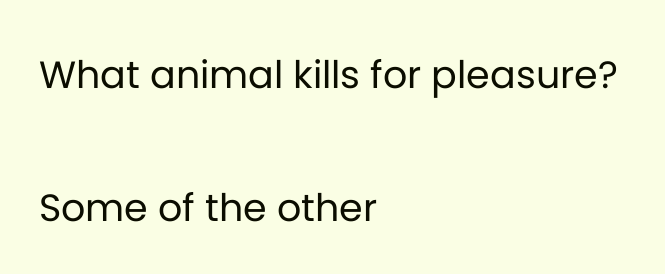What animal kills for pleasure?

Some of the other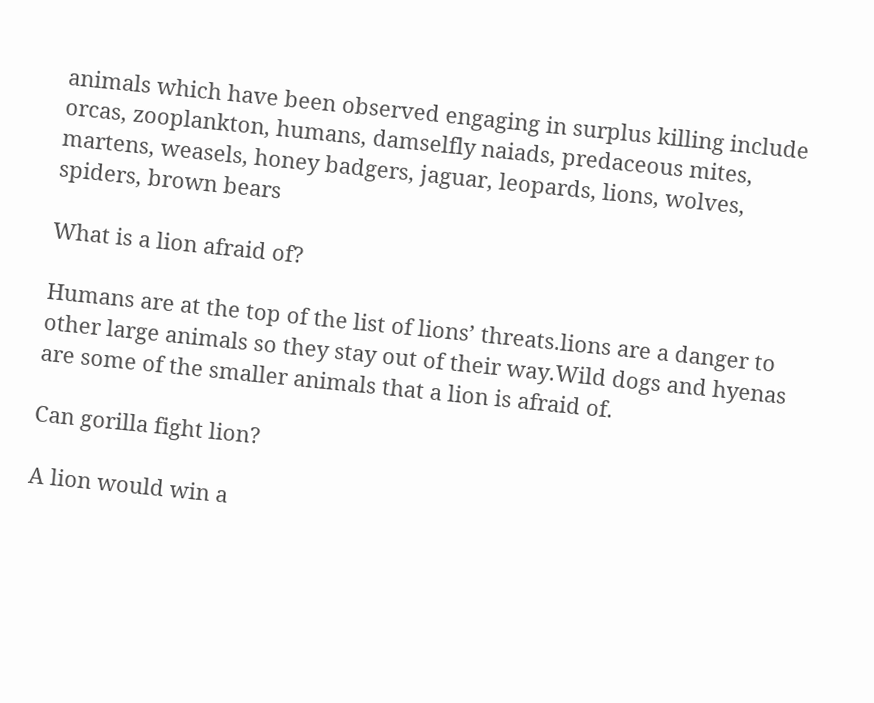animals which have been observed engaging in surplus killing include orcas, zooplankton, humans, damselfly naiads, predaceous mites, martens, weasels, honey badgers, jaguar, leopards, lions, wolves, spiders, brown bears

What is a lion afraid of?

Humans are at the top of the list of lions’ threats.lions are a danger to other large animals so they stay out of their way.Wild dogs and hyenas are some of the smaller animals that a lion is afraid of.

Can gorilla fight lion?

A lion would win a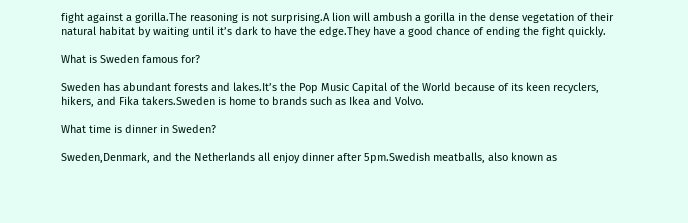fight against a gorilla.The reasoning is not surprising.A lion will ambush a gorilla in the dense vegetation of their natural habitat by waiting until it’s dark to have the edge.They have a good chance of ending the fight quickly.

What is Sweden famous for?

Sweden has abundant forests and lakes.It’s the Pop Music Capital of the World because of its keen recyclers, hikers, and Fika takers.Sweden is home to brands such as Ikea and Volvo.

What time is dinner in Sweden?

Sweden,Denmark, and the Netherlands all enjoy dinner after 5pm.Swedish meatballs, also known as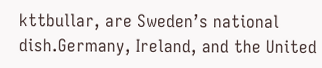kttbullar, are Sweden’s national dish.Germany, Ireland, and the United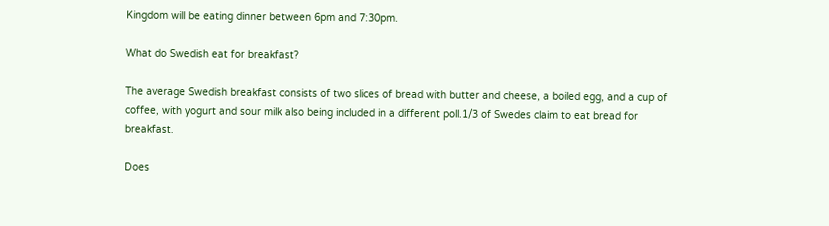Kingdom will be eating dinner between 6pm and 7:30pm.

What do Swedish eat for breakfast?

The average Swedish breakfast consists of two slices of bread with butter and cheese, a boiled egg, and a cup of coffee, with yogurt and sour milk also being included in a different poll.1/3 of Swedes claim to eat bread for breakfast.

Does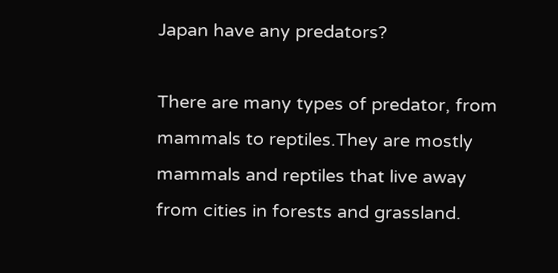Japan have any predators?

There are many types of predator, from mammals to reptiles.They are mostly mammals and reptiles that live away from cities in forests and grassland.